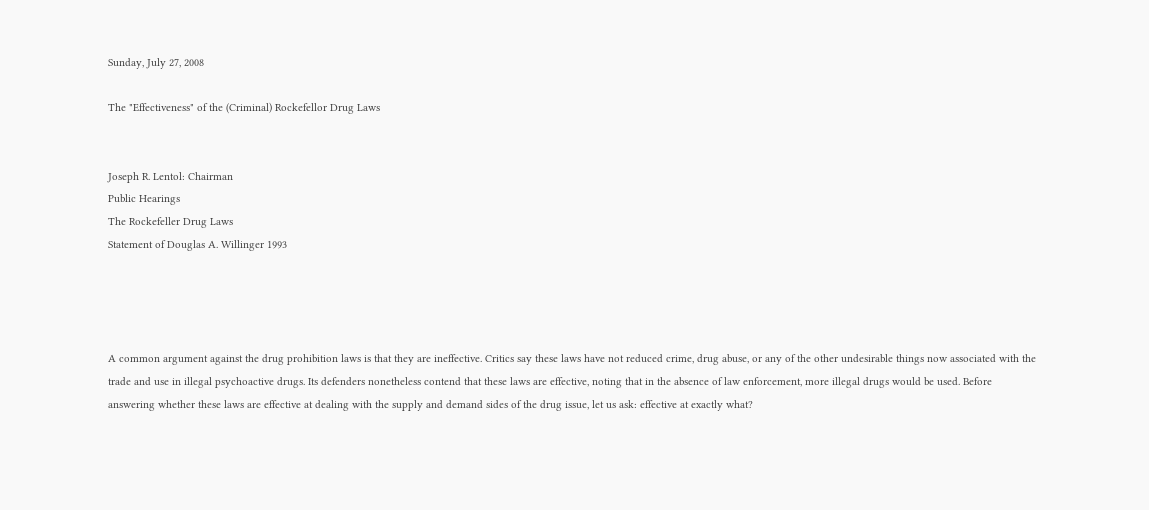Sunday, July 27, 2008

The "Effectiveness" of the (Criminal) Rockefellor Drug Laws


Joseph R. Lentol: Chairman
Public Hearings
The Rockefeller Drug Laws
Statement of Douglas A. Willinger 1993




A common argument against the drug prohibition laws is that they are ineffective. Critics say these laws have not reduced crime, drug abuse, or any of the other undesirable things now associated with the trade and use in illegal psychoactive drugs. Its defenders nonetheless contend that these laws are effective, noting that in the absence of law enforcement, more illegal drugs would be used. Before answering whether these laws are effective at dealing with the supply and demand sides of the drug issue, let us ask: effective at exactly what?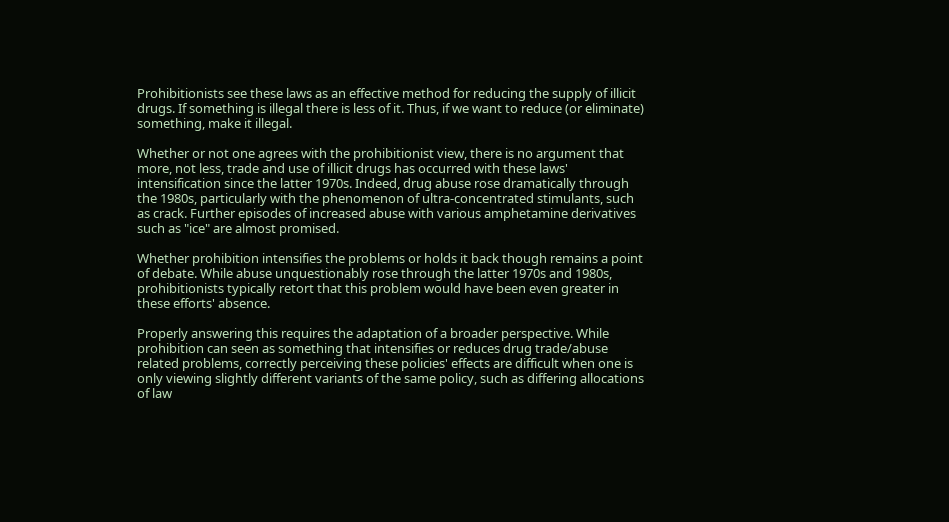Prohibitionists see these laws as an effective method for reducing the supply of illicit drugs. If something is illegal there is less of it. Thus, if we want to reduce (or eliminate) something, make it illegal.

Whether or not one agrees with the prohibitionist view, there is no argument that more, not less, trade and use of illicit drugs has occurred with these laws' intensification since the latter 1970s. Indeed, drug abuse rose dramatically through the 1980s, particularly with the phenomenon of ultra-concentrated stimulants, such as crack. Further episodes of increased abuse with various amphetamine derivatives such as "ice" are almost promised.

Whether prohibition intensifies the problems or holds it back though remains a point of debate. While abuse unquestionably rose through the latter 1970s and 1980s, prohibitionists typically retort that this problem would have been even greater in these efforts' absence.

Properly answering this requires the adaptation of a broader perspective. While prohibition can seen as something that intensifies or reduces drug trade/abuse related problems, correctly perceiving these policies' effects are difficult when one is only viewing slightly different variants of the same policy, such as differing allocations of law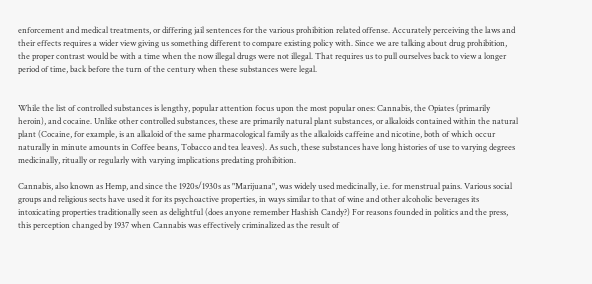enforcement and medical treatments, or differing jail sentences for the various prohibition related offense. Accurately perceiving the laws and their effects requires a wider view giving us something different to compare existing policy with. Since we are talking about drug prohibition, the proper contrast would be with a time when the now illegal drugs were not illegal. That requires us to pull ourselves back to view a longer period of time, back before the turn of the century when these substances were legal.


While the list of controlled substances is lengthy, popular attention focus upon the most popular ones: Cannabis, the Opiates (primarily heroin), and cocaine. Unlike other controlled substances, these are primarily natural plant substances, or alkaloids contained within the natural plant (Cocaine, for example, is an alkaloid of the same pharmacological family as the alkaloids caffeine and nicotine, both of which occur naturally in minute amounts in Coffee beans, Tobacco and tea leaves). As such, these substances have long histories of use to varying degrees medicinally, ritually or regularly with varying implications predating prohibition.

Cannabis, also known as Hemp, and since the 1920s/1930s as "Marijuana", was widely used medicinally, i.e. for menstrual pains. Various social groups and religious sects have used it for its psychoactive properties, in ways similar to that of wine and other alcoholic beverages its intoxicating properties traditionally seen as delightful (does anyone remember Hashish Candy?) For reasons founded in politics and the press, this perception changed by 1937 when Cannabis was effectively criminalized as the result of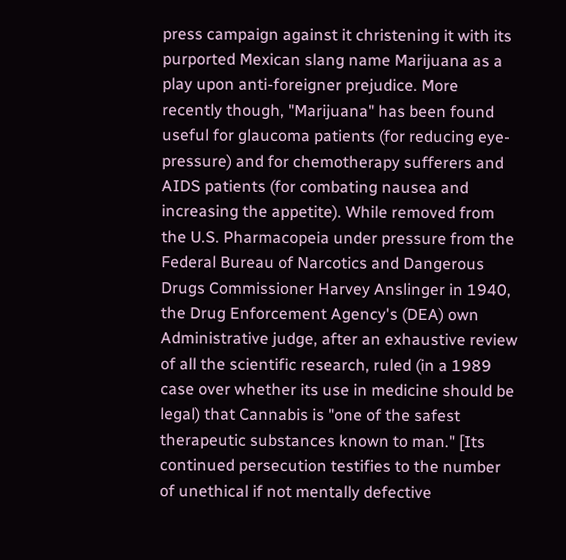press campaign against it christening it with its purported Mexican slang name Marijuana as a play upon anti-foreigner prejudice. More recently though, "Marijuana" has been found useful for glaucoma patients (for reducing eye-pressure) and for chemotherapy sufferers and AIDS patients (for combating nausea and increasing the appetite). While removed from the U.S. Pharmacopeia under pressure from the Federal Bureau of Narcotics and Dangerous Drugs Commissioner Harvey Anslinger in 1940, the Drug Enforcement Agency's (DEA) own Administrative judge, after an exhaustive review of all the scientific research, ruled (in a 1989 case over whether its use in medicine should be legal) that Cannabis is "one of the safest therapeutic substances known to man." [Its continued persecution testifies to the number of unethical if not mentally defective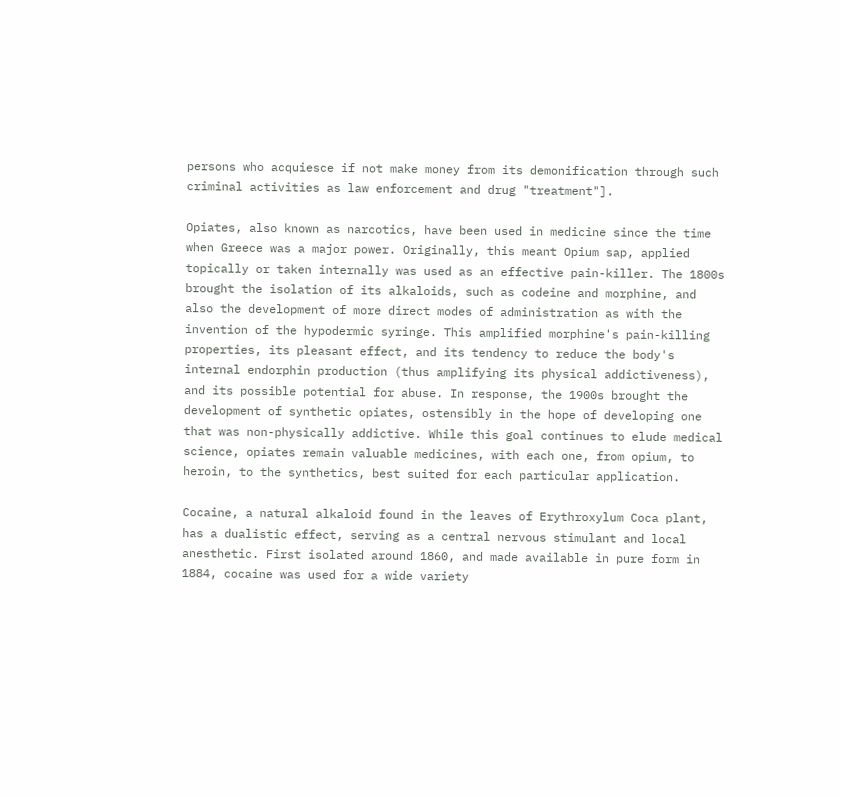persons who acquiesce if not make money from its demonification through such criminal activities as law enforcement and drug "treatment"].

Opiates, also known as narcotics, have been used in medicine since the time when Greece was a major power. Originally, this meant Opium sap, applied topically or taken internally was used as an effective pain-killer. The 1800s brought the isolation of its alkaloids, such as codeine and morphine, and also the development of more direct modes of administration as with the invention of the hypodermic syringe. This amplified morphine's pain-killing properties, its pleasant effect, and its tendency to reduce the body's internal endorphin production (thus amplifying its physical addictiveness), and its possible potential for abuse. In response, the 1900s brought the development of synthetic opiates, ostensibly in the hope of developing one that was non-physically addictive. While this goal continues to elude medical science, opiates remain valuable medicines, with each one, from opium, to heroin, to the synthetics, best suited for each particular application.

Cocaine, a natural alkaloid found in the leaves of Erythroxylum Coca plant, has a dualistic effect, serving as a central nervous stimulant and local anesthetic. First isolated around 1860, and made available in pure form in 1884, cocaine was used for a wide variety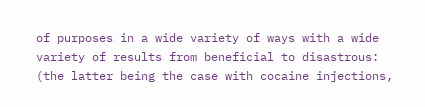of purposes in a wide variety of ways with a wide variety of results from beneficial to disastrous: (the latter being the case with cocaine injections,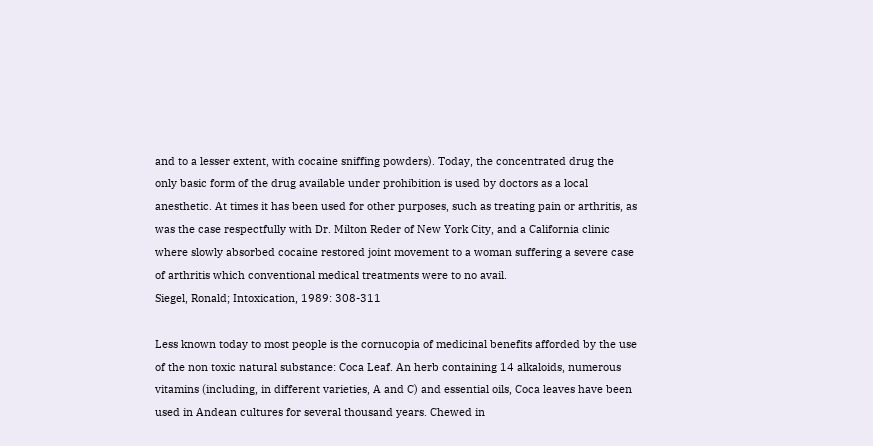and to a lesser extent, with cocaine sniffing powders). Today, the concentrated drug the only basic form of the drug available under prohibition is used by doctors as a local anesthetic. At times it has been used for other purposes, such as treating pain or arthritis, as was the case respectfully with Dr. Milton Reder of New York City, and a California clinic where slowly absorbed cocaine restored joint movement to a woman suffering a severe case of arthritis which conventional medical treatments were to no avail.
Siegel, Ronald; Intoxication, 1989: 308-311

Less known today to most people is the cornucopia of medicinal benefits afforded by the use of the non toxic natural substance: Coca Leaf. An herb containing 14 alkaloids, numerous vitamins (including, in different varieties, A and C) and essential oils, Coca leaves have been used in Andean cultures for several thousand years. Chewed in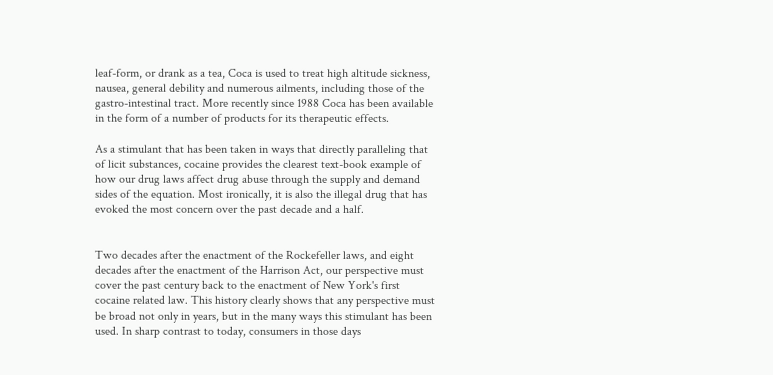leaf-form, or drank as a tea, Coca is used to treat high altitude sickness, nausea, general debility and numerous ailments, including those of the gastro-intestinal tract. More recently since 1988 Coca has been available in the form of a number of products for its therapeutic effects.

As a stimulant that has been taken in ways that directly paralleling that of licit substances, cocaine provides the clearest text-book example of how our drug laws affect drug abuse through the supply and demand sides of the equation. Most ironically, it is also the illegal drug that has evoked the most concern over the past decade and a half.


Two decades after the enactment of the Rockefeller laws, and eight decades after the enactment of the Harrison Act, our perspective must cover the past century back to the enactment of New York's first cocaine related law. This history clearly shows that any perspective must be broad not only in years, but in the many ways this stimulant has been used. In sharp contrast to today, consumers in those days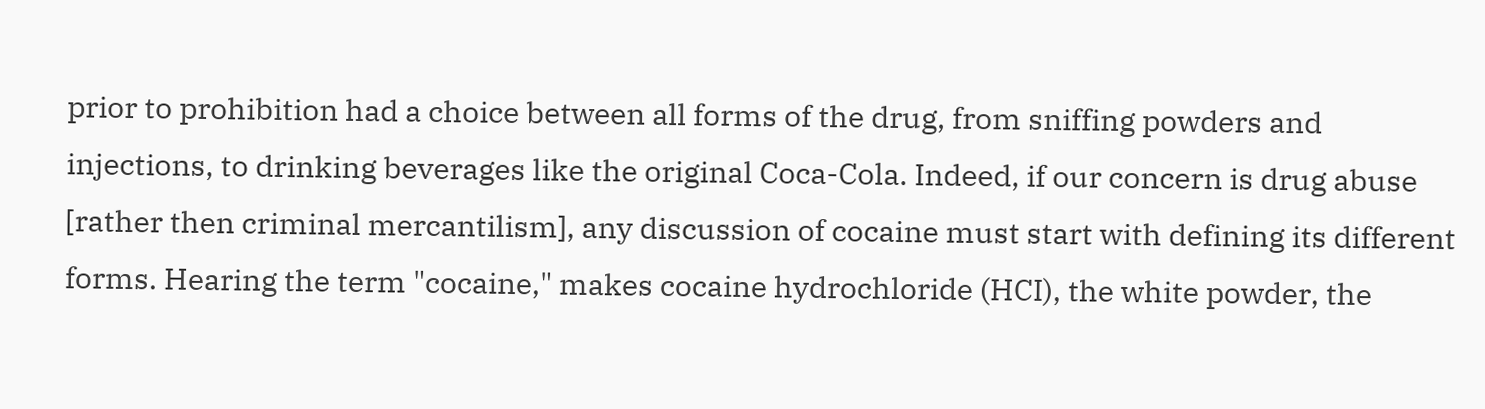prior to prohibition had a choice between all forms of the drug, from sniffing powders and injections, to drinking beverages like the original Coca-Cola. Indeed, if our concern is drug abuse [rather then criminal mercantilism], any discussion of cocaine must start with defining its different forms. Hearing the term "cocaine," makes cocaine hydrochloride (HCI), the white powder, the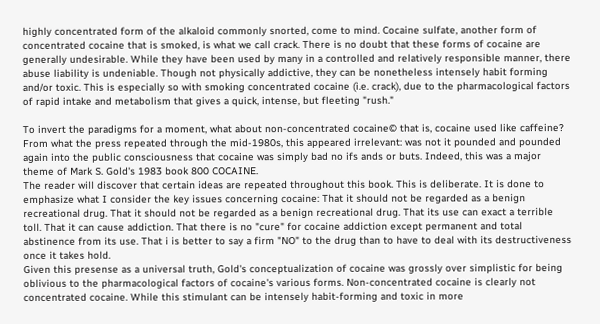highly concentrated form of the alkaloid commonly snorted, come to mind. Cocaine sulfate, another form of concentrated cocaine that is smoked, is what we call crack. There is no doubt that these forms of cocaine are generally undesirable. While they have been used by many in a controlled and relatively responsible manner, there abuse liability is undeniable. Though not physically addictive, they can be nonetheless intensely habit forming and/or toxic. This is especially so with smoking concentrated cocaine (i.e. crack), due to the pharmacological factors of rapid intake and metabolism that gives a quick, intense, but fleeting "rush."

To invert the paradigms for a moment, what about non-concentrated cocaine© that is, cocaine used like caffeine? From what the press repeated through the mid-1980s, this appeared irrelevant: was not it pounded and pounded again into the public consciousness that cocaine was simply bad no ifs ands or buts. Indeed, this was a major theme of Mark S. Gold's 1983 book 800 COCAINE.
The reader will discover that certain ideas are repeated throughout this book. This is deliberate. It is done to emphasize what I consider the key issues concerning cocaine: That it should not be regarded as a benign recreational drug. That it should not be regarded as a benign recreational drug. That its use can exact a terrible toll. That it can cause addiction. That there is no "cure" for cocaine addiction except permanent and total abstinence from its use. That i is better to say a firm "NO" to the drug than to have to deal with its destructiveness once it takes hold.
Given this presense as a universal truth, Gold's conceptualization of cocaine was grossly over simplistic for being oblivious to the pharmacological factors of cocaine's various forms. Non-concentrated cocaine is clearly not concentrated cocaine. While this stimulant can be intensely habit-forming and toxic in more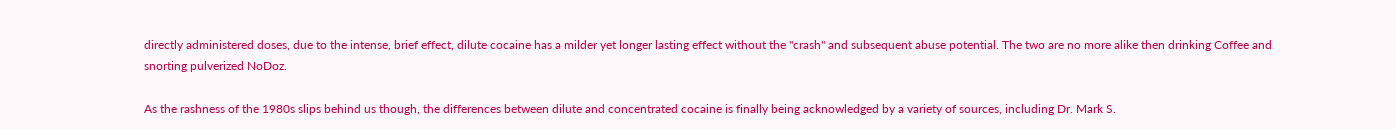directly administered doses, due to the intense, brief effect, dilute cocaine has a milder yet longer lasting effect without the "crash" and subsequent abuse potential. The two are no more alike then drinking Coffee and snorting pulverized NoDoz.

As the rashness of the 1980s slips behind us though, the differences between dilute and concentrated cocaine is finally being acknowledged by a variety of sources, including Dr. Mark S.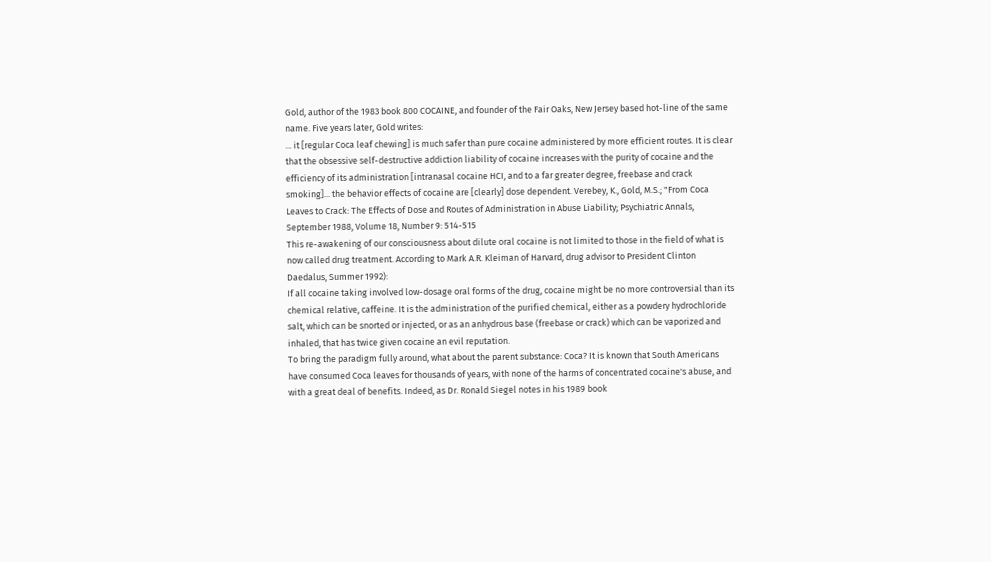Gold, author of the 1983 book 800 COCAINE, and founder of the Fair Oaks, New Jersey based hot-line of the same name. Five years later, Gold writes:
... it [regular Coca leaf chewing] is much safer than pure cocaine administered by more efficient routes. It is clear that the obsessive self-destructive addiction liability of cocaine increases with the purity of cocaine and the efficiency of its administration [intranasal cocaine HCI, and to a far greater degree, freebase and crack smoking]... the behavior effects of cocaine are [clearly] dose dependent. Verebey, K., Gold, M.S.; "From Coca Leaves to Crack: The Effects of Dose and Routes of Administration in Abuse Liability; Psychiatric Annals, September 1988, Volume 18, Number 9: 514-515
This re-awakening of our consciousness about dilute oral cocaine is not limited to those in the field of what is now called drug treatment. According to Mark A.R. Kleiman of Harvard, drug advisor to President Clinton Daedalus, Summer 1992):
If all cocaine taking involved low-dosage oral forms of the drug, cocaine might be no more controversial than its chemical relative, caffeine. It is the administration of the purified chemical, either as a powdery hydrochloride salt, which can be snorted or injected, or as an anhydrous base (freebase or crack) which can be vaporized and inhaled, that has twice given cocaine an evil reputation.
To bring the paradigm fully around, what about the parent substance: Coca? It is known that South Americans have consumed Coca leaves for thousands of years, with none of the harms of concentrated cocaine's abuse, and with a great deal of benefits. Indeed, as Dr. Ronald Siegel notes in his 1989 book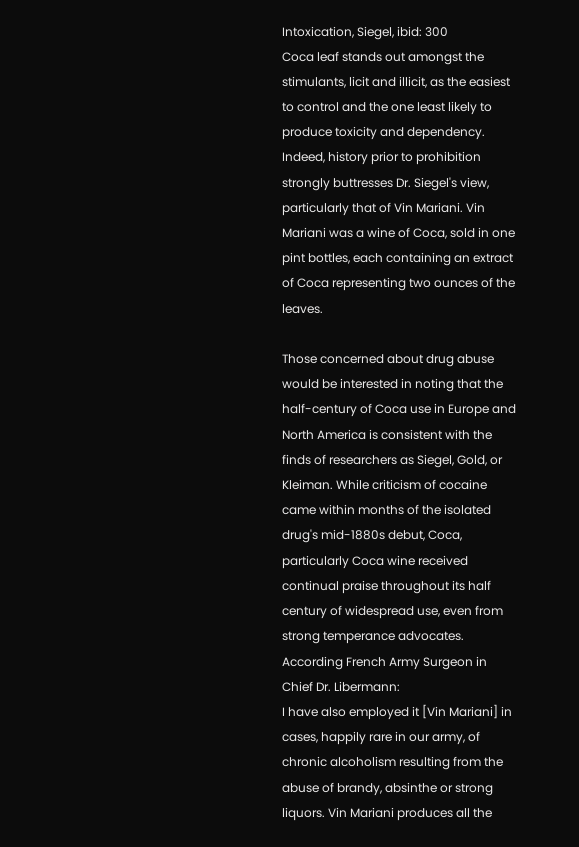Intoxication, Siegel, ibid: 300
Coca leaf stands out amongst the stimulants, licit and illicit, as the easiest to control and the one least likely to produce toxicity and dependency.
Indeed, history prior to prohibition strongly buttresses Dr. Siegel's view, particularly that of Vin Mariani. Vin Mariani was a wine of Coca, sold in one pint bottles, each containing an extract of Coca representing two ounces of the leaves.

Those concerned about drug abuse would be interested in noting that the half-century of Coca use in Europe and North America is consistent with the finds of researchers as Siegel, Gold, or Kleiman. While criticism of cocaine came within months of the isolated drug's mid-1880s debut, Coca, particularly Coca wine received continual praise throughout its half century of widespread use, even from strong temperance advocates. According French Army Surgeon in Chief Dr. Libermann:
I have also employed it [Vin Mariani] in cases, happily rare in our army, of chronic alcoholism resulting from the abuse of brandy, absinthe or strong liquors. Vin Mariani produces all the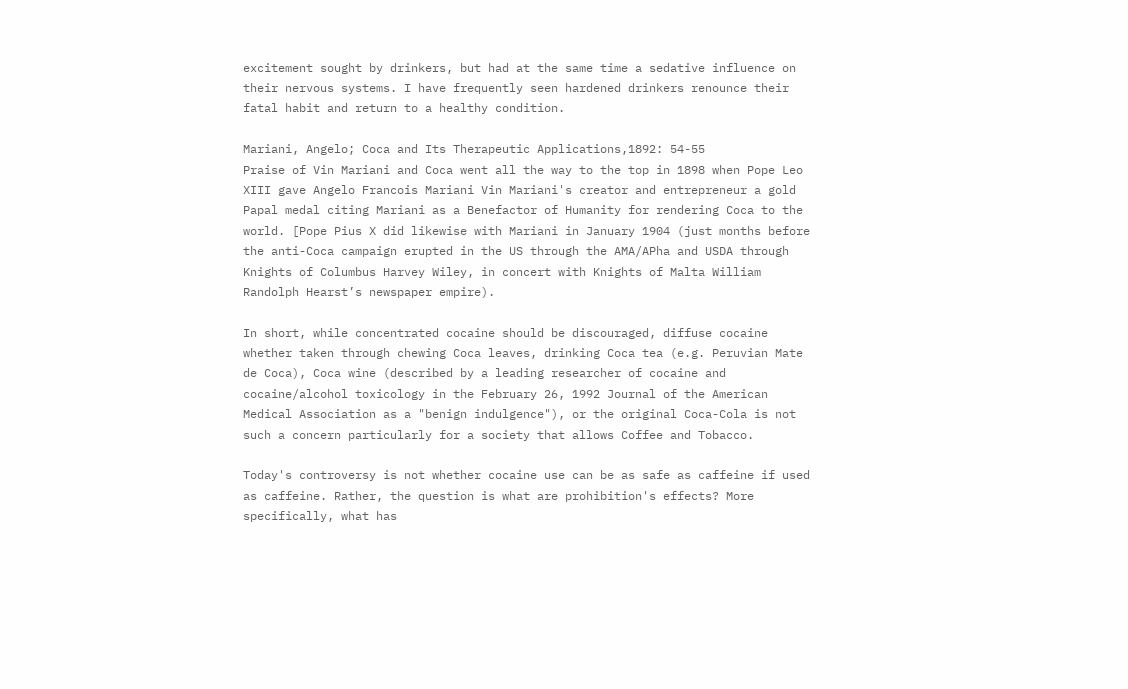excitement sought by drinkers, but had at the same time a sedative influence on their nervous systems. I have frequently seen hardened drinkers renounce their fatal habit and return to a healthy condition.

Mariani, Angelo; Coca and Its Therapeutic Applications,1892: 54-55
Praise of Vin Mariani and Coca went all the way to the top in 1898 when Pope Leo XIII gave Angelo Francois Mariani Vin Mariani's creator and entrepreneur a gold Papal medal citing Mariani as a Benefactor of Humanity for rendering Coca to the world. [Pope Pius X did likewise with Mariani in January 1904 (just months before the anti-Coca campaign erupted in the US through the AMA/APha and USDA through Knights of Columbus Harvey Wiley, in concert with Knights of Malta William Randolph Hearst’s newspaper empire).

In short, while concentrated cocaine should be discouraged, diffuse cocaine whether taken through chewing Coca leaves, drinking Coca tea (e.g. Peruvian Mate de Coca), Coca wine (described by a leading researcher of cocaine and cocaine/alcohol toxicology in the February 26, 1992 Journal of the American Medical Association as a "benign indulgence"), or the original Coca-Cola is not such a concern particularly for a society that allows Coffee and Tobacco.

Today's controversy is not whether cocaine use can be as safe as caffeine if used as caffeine. Rather, the question is what are prohibition's effects? More specifically, what has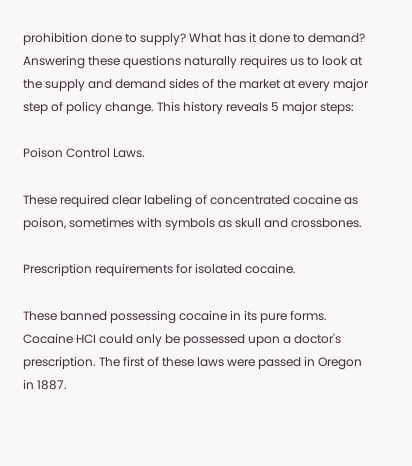prohibition done to supply? What has it done to demand? Answering these questions naturally requires us to look at the supply and demand sides of the market at every major step of policy change. This history reveals 5 major steps:

Poison Control Laws.

These required clear labeling of concentrated cocaine as poison, sometimes with symbols as skull and crossbones.

Prescription requirements for isolated cocaine.

These banned possessing cocaine in its pure forms. Cocaine HCI could only be possessed upon a doctor's prescription. The first of these laws were passed in Oregon in 1887.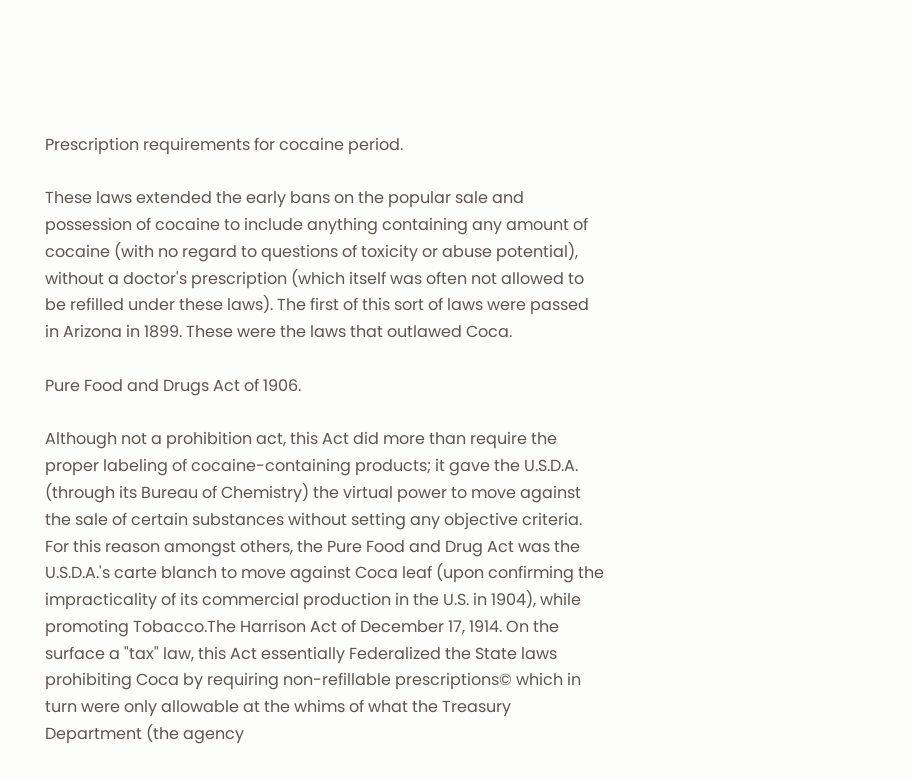Prescription requirements for cocaine period.

These laws extended the early bans on the popular sale and possession of cocaine to include anything containing any amount of cocaine (with no regard to questions of toxicity or abuse potential), without a doctor's prescription (which itself was often not allowed to be refilled under these laws). The first of this sort of laws were passed in Arizona in 1899. These were the laws that outlawed Coca.

Pure Food and Drugs Act of 1906.

Although not a prohibition act, this Act did more than require the proper labeling of cocaine-containing products; it gave the U.S.D.A. (through its Bureau of Chemistry) the virtual power to move against the sale of certain substances without setting any objective criteria. For this reason amongst others, the Pure Food and Drug Act was the U.S.D.A.'s carte blanch to move against Coca leaf (upon confirming the impracticality of its commercial production in the U.S. in 1904), while promoting Tobacco.The Harrison Act of December 17, 1914. On the surface a "tax" law, this Act essentially Federalized the State laws prohibiting Coca by requiring non-refillable prescriptions© which in turn were only allowable at the whims of what the Treasury Department (the agency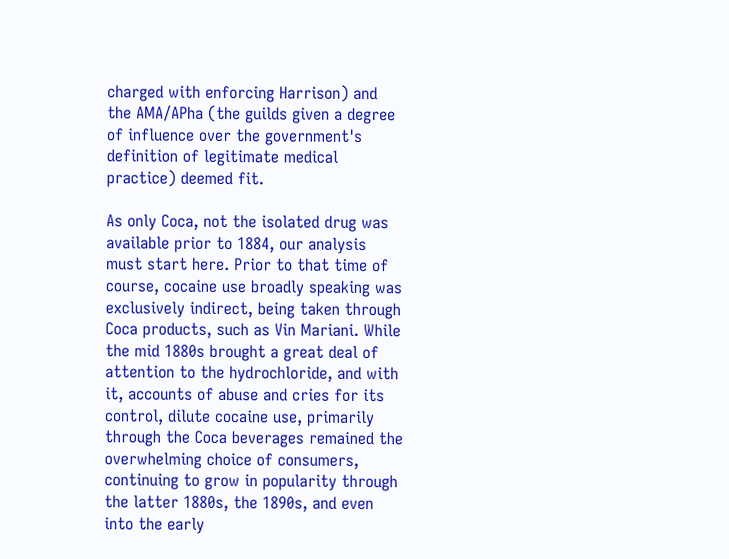charged with enforcing Harrison) and the AMA/APha (the guilds given a degree of influence over the government's definition of legitimate medical practice) deemed fit.

As only Coca, not the isolated drug was available prior to 1884, our analysis must start here. Prior to that time of course, cocaine use broadly speaking was exclusively indirect, being taken through Coca products, such as Vin Mariani. While the mid 1880s brought a great deal of attention to the hydrochloride, and with it, accounts of abuse and cries for its control, dilute cocaine use, primarily through the Coca beverages remained the overwhelming choice of consumers, continuing to grow in popularity through the latter 1880s, the 1890s, and even into the early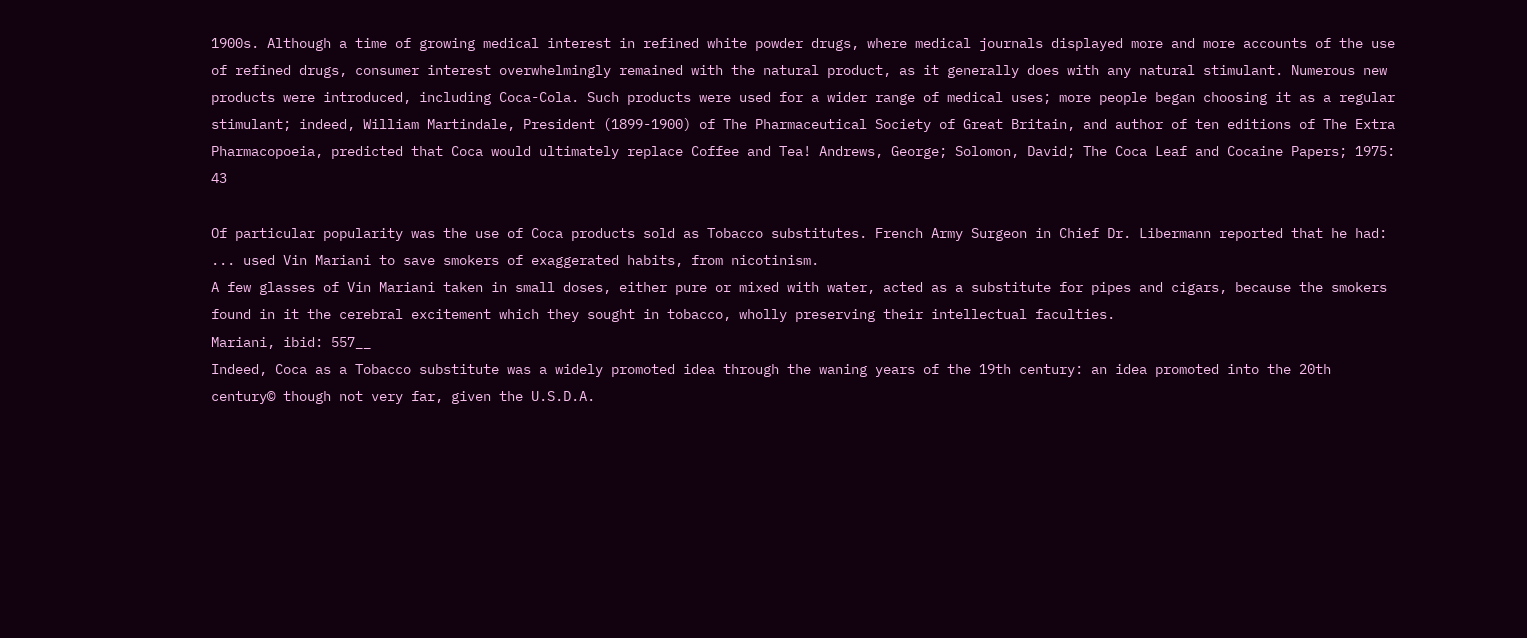1900s. Although a time of growing medical interest in refined white powder drugs, where medical journals displayed more and more accounts of the use of refined drugs, consumer interest overwhelmingly remained with the natural product, as it generally does with any natural stimulant. Numerous new products were introduced, including Coca-Cola. Such products were used for a wider range of medical uses; more people began choosing it as a regular stimulant; indeed, William Martindale, President (1899-1900) of The Pharmaceutical Society of Great Britain, and author of ten editions of The Extra Pharmacopoeia, predicted that Coca would ultimately replace Coffee and Tea! Andrews, George; Solomon, David; The Coca Leaf and Cocaine Papers; 1975: 43

Of particular popularity was the use of Coca products sold as Tobacco substitutes. French Army Surgeon in Chief Dr. Libermann reported that he had:
... used Vin Mariani to save smokers of exaggerated habits, from nicotinism.
A few glasses of Vin Mariani taken in small doses, either pure or mixed with water, acted as a substitute for pipes and cigars, because the smokers found in it the cerebral excitement which they sought in tobacco, wholly preserving their intellectual faculties.
Mariani, ibid: 557__
Indeed, Coca as a Tobacco substitute was a widely promoted idea through the waning years of the 19th century: an idea promoted into the 20th century© though not very far, given the U.S.D.A.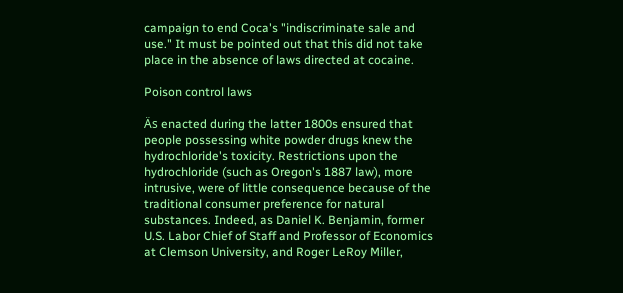campaign to end Coca's "indiscriminate sale and use." It must be pointed out that this did not take place in the absence of laws directed at cocaine.

Poison control laws

Äs enacted during the latter 1800s ensured that people possessing white powder drugs knew the hydrochloride's toxicity. Restrictions upon the hydrochloride (such as Oregon's 1887 law), more intrusive, were of little consequence because of the traditional consumer preference for natural substances. Indeed, as Daniel K. Benjamin, former U.S. Labor Chief of Staff and Professor of Economics at Clemson University, and Roger LeRoy Miller,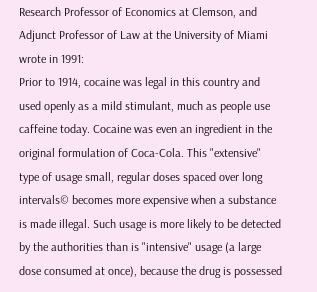Research Professor of Economics at Clemson, and Adjunct Professor of Law at the University of Miami wrote in 1991:
Prior to 1914, cocaine was legal in this country and used openly as a mild stimulant, much as people use caffeine today. Cocaine was even an ingredient in the original formulation of Coca-Cola. This "extensive" type of usage small, regular doses spaced over long intervals© becomes more expensive when a substance is made illegal. Such usage is more likely to be detected by the authorities than is "intensive" usage (a large dose consumed at once), because the drug is possessed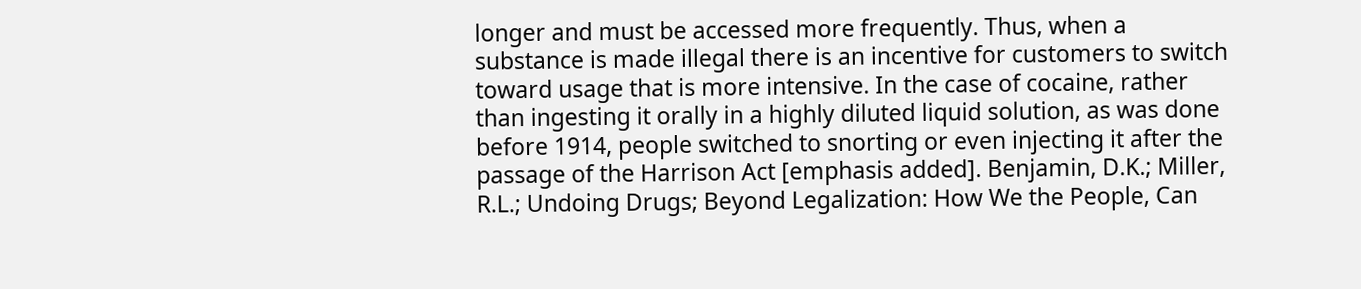longer and must be accessed more frequently. Thus, when a substance is made illegal there is an incentive for customers to switch toward usage that is more intensive. In the case of cocaine, rather than ingesting it orally in a highly diluted liquid solution, as was done before 1914, people switched to snorting or even injecting it after the passage of the Harrison Act [emphasis added]. Benjamin, D.K.; Miller, R.L.; Undoing Drugs; Beyond Legalization: How We the People, Can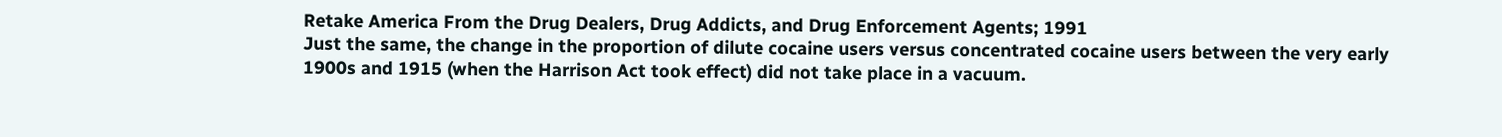Retake America From the Drug Dealers, Drug Addicts, and Drug Enforcement Agents; 1991
Just the same, the change in the proportion of dilute cocaine users versus concentrated cocaine users between the very early 1900s and 1915 (when the Harrison Act took effect) did not take place in a vacuum.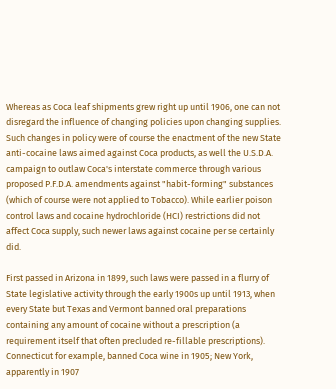Whereas as Coca leaf shipments grew right up until 1906, one can not disregard the influence of changing policies upon changing supplies. Such changes in policy were of course the enactment of the new State anti-cocaine laws aimed against Coca products, as well the U.S.D.A. campaign to outlaw Coca's interstate commerce through various proposed P.F.D.A. amendments against "habit-forming" substances (which of course were not applied to Tobacco). While earlier poison control laws and cocaine hydrochloride (HCI) restrictions did not affect Coca supply, such newer laws against cocaine per se certainly did.

First passed in Arizona in 1899, such laws were passed in a flurry of State legislative activity through the early 1900s up until 1913, when every State but Texas and Vermont banned oral preparations containing any amount of cocaine without a prescription (a requirement itself that often precluded re-fillable prescriptions). Connecticut for example, banned Coca wine in 1905; New York, apparently in 1907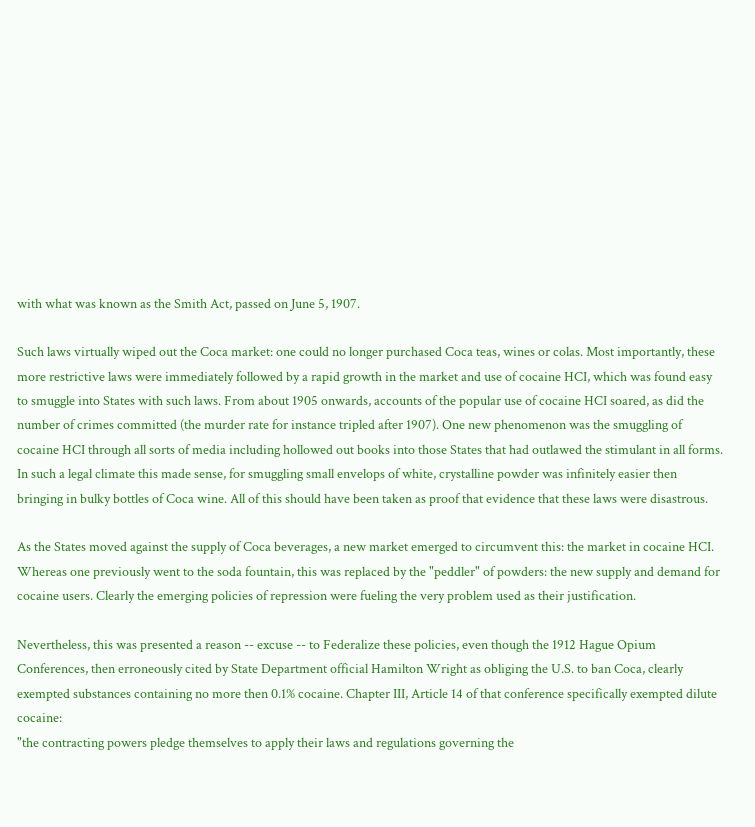with what was known as the Smith Act, passed on June 5, 1907.

Such laws virtually wiped out the Coca market: one could no longer purchased Coca teas, wines or colas. Most importantly, these more restrictive laws were immediately followed by a rapid growth in the market and use of cocaine HCI, which was found easy to smuggle into States with such laws. From about 1905 onwards, accounts of the popular use of cocaine HCI soared, as did the number of crimes committed (the murder rate for instance tripled after 1907). One new phenomenon was the smuggling of cocaine HCI through all sorts of media including hollowed out books into those States that had outlawed the stimulant in all forms. In such a legal climate this made sense, for smuggling small envelops of white, crystalline powder was infinitely easier then bringing in bulky bottles of Coca wine. All of this should have been taken as proof that evidence that these laws were disastrous.

As the States moved against the supply of Coca beverages, a new market emerged to circumvent this: the market in cocaine HCI. Whereas one previously went to the soda fountain, this was replaced by the "peddler" of powders: the new supply and demand for cocaine users. Clearly the emerging policies of repression were fueling the very problem used as their justification.

Nevertheless, this was presented a reason -- excuse -- to Federalize these policies, even though the 1912 Hague Opium Conferences, then erroneously cited by State Department official Hamilton Wright as obliging the U.S. to ban Coca, clearly exempted substances containing no more then 0.1% cocaine. Chapter III, Article 14 of that conference specifically exempted dilute cocaine:
"the contracting powers pledge themselves to apply their laws and regulations governing the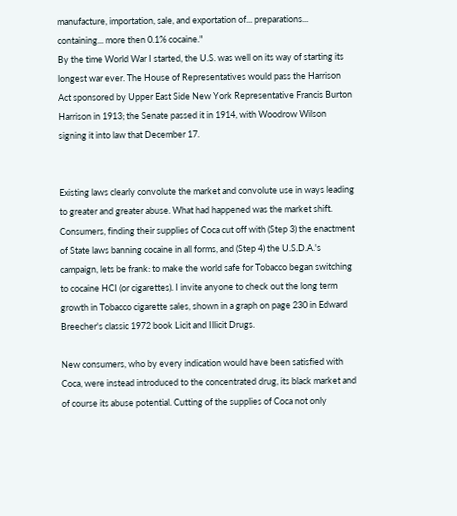manufacture, importation, sale, and exportation of... preparations... containing... more then 0.1% cocaine."
By the time World War I started, the U.S. was well on its way of starting its longest war ever. The House of Representatives would pass the Harrison Act sponsored by Upper East Side New York Representative Francis Burton Harrison in 1913; the Senate passed it in 1914, with Woodrow Wilson signing it into law that December 17.


Existing laws clearly convolute the market and convolute use in ways leading to greater and greater abuse. What had happened was the market shift. Consumers, finding their supplies of Coca cut off with (Step 3) the enactment of State laws banning cocaine in all forms, and (Step 4) the U.S.D.A.'s campaign, lets be frank: to make the world safe for Tobacco began switching to cocaine HCI (or cigarettes). I invite anyone to check out the long term growth in Tobacco cigarette sales, shown in a graph on page 230 in Edward Breecher's classic 1972 book Licit and Illicit Drugs.

New consumers, who by every indication would have been satisfied with Coca, were instead introduced to the concentrated drug, its black market and of course its abuse potential. Cutting of the supplies of Coca not only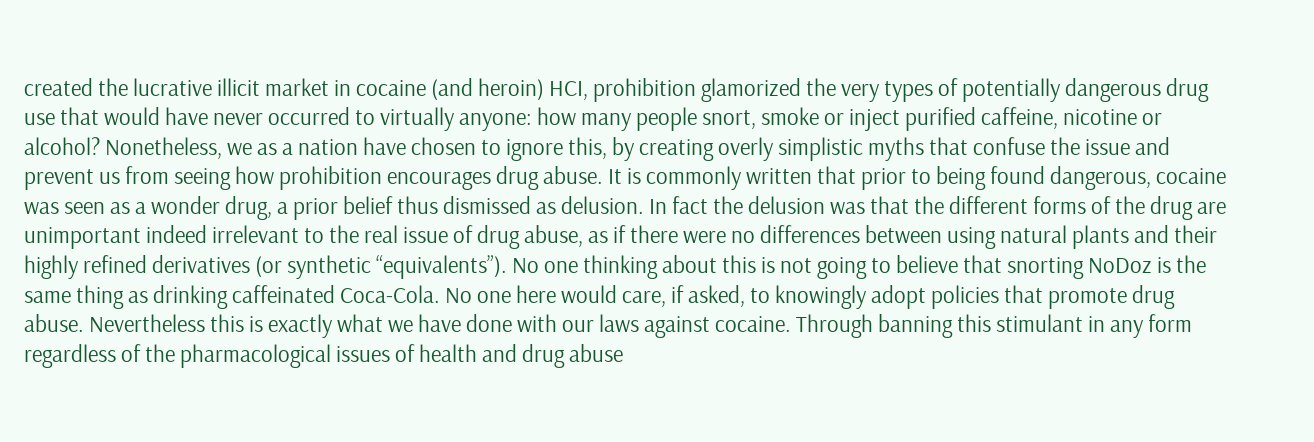created the lucrative illicit market in cocaine (and heroin) HCI, prohibition glamorized the very types of potentially dangerous drug use that would have never occurred to virtually anyone: how many people snort, smoke or inject purified caffeine, nicotine or alcohol? Nonetheless, we as a nation have chosen to ignore this, by creating overly simplistic myths that confuse the issue and prevent us from seeing how prohibition encourages drug abuse. It is commonly written that prior to being found dangerous, cocaine was seen as a wonder drug, a prior belief thus dismissed as delusion. In fact the delusion was that the different forms of the drug are unimportant indeed irrelevant to the real issue of drug abuse, as if there were no differences between using natural plants and their highly refined derivatives (or synthetic “equivalents”). No one thinking about this is not going to believe that snorting NoDoz is the same thing as drinking caffeinated Coca-Cola. No one here would care, if asked, to knowingly adopt policies that promote drug abuse. Nevertheless this is exactly what we have done with our laws against cocaine. Through banning this stimulant in any form regardless of the pharmacological issues of health and drug abuse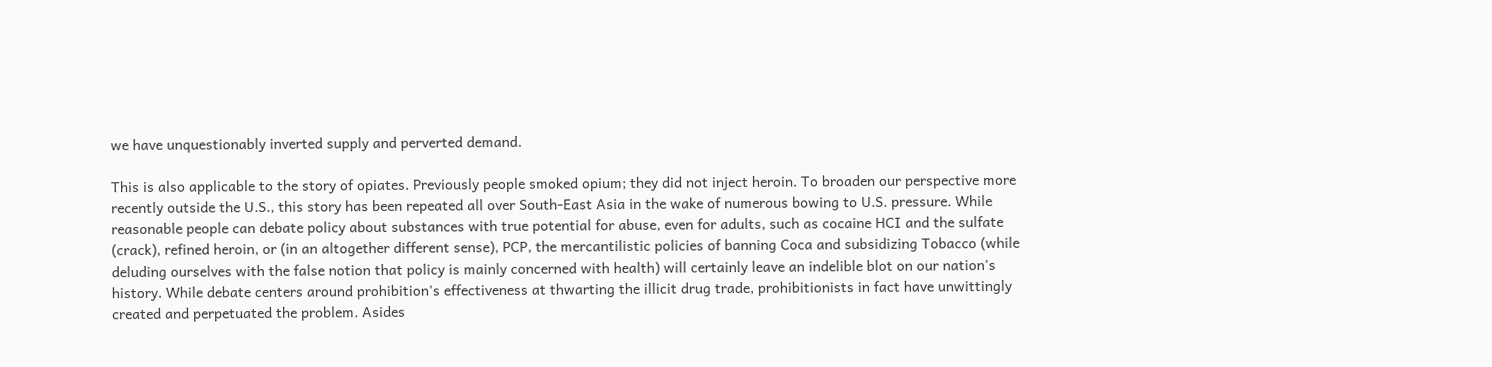we have unquestionably inverted supply and perverted demand.

This is also applicable to the story of opiates. Previously people smoked opium; they did not inject heroin. To broaden our perspective more recently outside the U.S., this story has been repeated all over South-East Asia in the wake of numerous bowing to U.S. pressure. While reasonable people can debate policy about substances with true potential for abuse, even for adults, such as cocaine HCI and the sulfate (crack), refined heroin, or (in an altogether different sense), PCP, the mercantilistic policies of banning Coca and subsidizing Tobacco (while deluding ourselves with the false notion that policy is mainly concerned with health) will certainly leave an indelible blot on our nation's history. While debate centers around prohibition's effectiveness at thwarting the illicit drug trade, prohibitionists in fact have unwittingly created and perpetuated the problem. Asides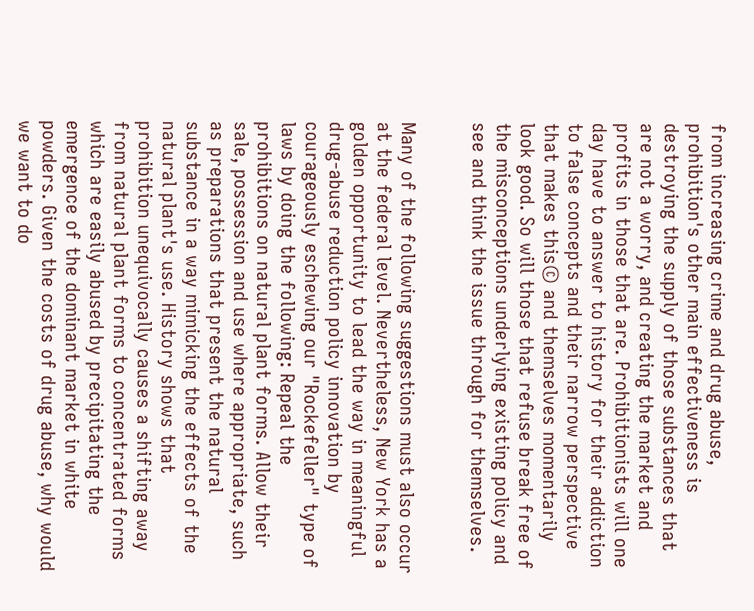from increasing crime and drug abuse, prohibition's other main effectiveness is destroying the supply of those substances that are not a worry, and creating the market and profits in those that are. Prohibitionists will one day have to answer to history for their addiction to false concepts and their narrow perspective that makes this© and themselves momentarily look good. So will those that refuse break free of the misconceptions underlying existing policy and see and think the issue through for themselves.


Many of the following suggestions must also occur at the federal level. Nevertheless, New York has a golden opportunity to lead the way in meaningful drug-abuse reduction policy innovation by courageously eschewing our "Rockefeller" type of laws by doing the following: Repeal the prohibitions on natural plant forms. Allow their sale, possession and use where appropriate, such as preparations that present the natural substance in a way mimicking the effects of the natural plant's use. History shows that prohibition unequivocally causes a shifting away from natural plant forms to concentrated forms which are easily abused by precipitating the emergence of the dominant market in white powders. Given the costs of drug abuse, why would we want to do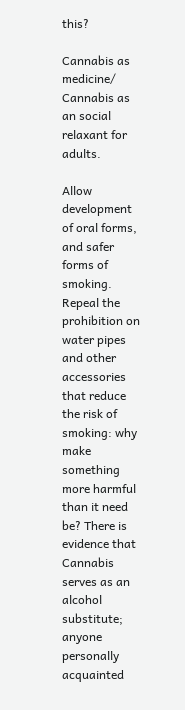this?

Cannabis as medicine/ Cannabis as an social relaxant for adults.

Allow development of oral forms, and safer forms of smoking. Repeal the prohibition on water pipes and other accessories that reduce the risk of smoking: why make something more harmful than it need be? There is evidence that Cannabis serves as an alcohol substitute; anyone personally acquainted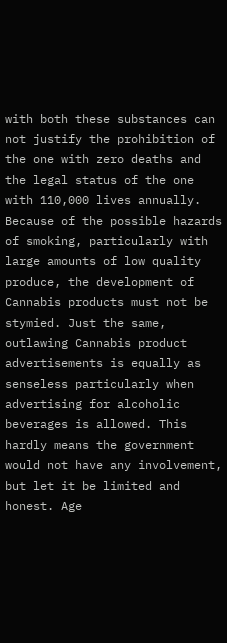with both these substances can not justify the prohibition of the one with zero deaths and the legal status of the one with 110,000 lives annually. Because of the possible hazards of smoking, particularly with large amounts of low quality produce, the development of Cannabis products must not be stymied. Just the same, outlawing Cannabis product advertisements is equally as senseless particularly when advertising for alcoholic beverages is allowed. This hardly means the government would not have any involvement, but let it be limited and honest. Age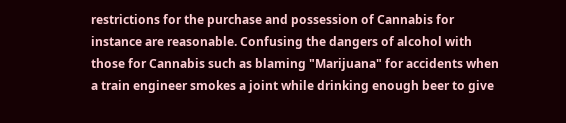restrictions for the purchase and possession of Cannabis for instance are reasonable. Confusing the dangers of alcohol with those for Cannabis such as blaming "Marijuana" for accidents when a train engineer smokes a joint while drinking enough beer to give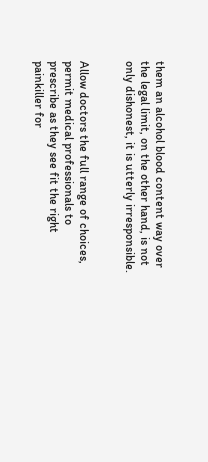them an alcohol blood content way over the legal limit, on the other hand, is not only dishonest, it is utterly irresponsible.


Allow doctors the full range of choices, permit medical professionals to prescribe as they see fit the right painkiller for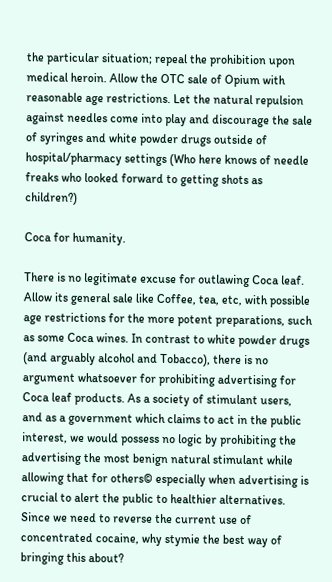the particular situation; repeal the prohibition upon medical heroin. Allow the OTC sale of Opium with reasonable age restrictions. Let the natural repulsion against needles come into play and discourage the sale of syringes and white powder drugs outside of hospital/pharmacy settings (Who here knows of needle freaks who looked forward to getting shots as children?)

Coca for humanity.

There is no legitimate excuse for outlawing Coca leaf. Allow its general sale like Coffee, tea, etc, with possible age restrictions for the more potent preparations, such as some Coca wines. In contrast to white powder drugs (and arguably alcohol and Tobacco), there is no argument whatsoever for prohibiting advertising for Coca leaf products. As a society of stimulant users, and as a government which claims to act in the public interest, we would possess no logic by prohibiting the advertising the most benign natural stimulant while allowing that for others© especially when advertising is crucial to alert the public to healthier alternatives. Since we need to reverse the current use of concentrated cocaine, why stymie the best way of bringing this about?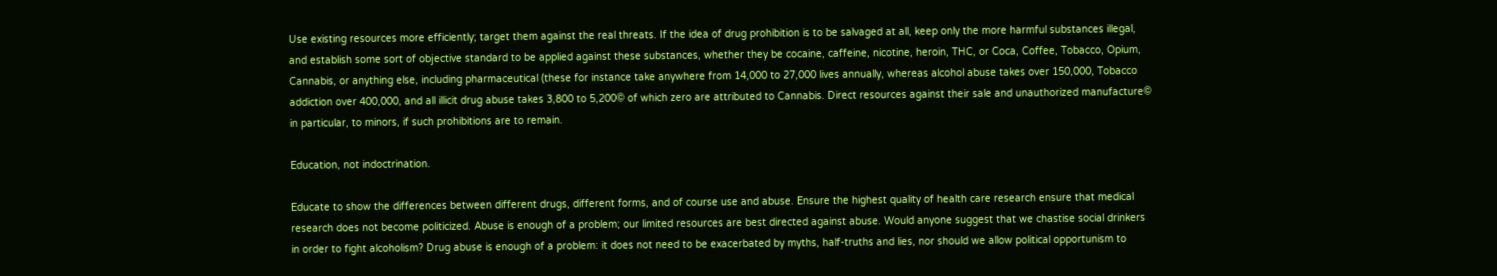Use existing resources more efficiently; target them against the real threats. If the idea of drug prohibition is to be salvaged at all, keep only the more harmful substances illegal, and establish some sort of objective standard to be applied against these substances, whether they be cocaine, caffeine, nicotine, heroin, THC, or Coca, Coffee, Tobacco, Opium, Cannabis, or anything else, including pharmaceutical (these for instance take anywhere from 14,000 to 27,000 lives annually, whereas alcohol abuse takes over 150,000, Tobacco addiction over 400,000, and all illicit drug abuse takes 3,800 to 5,200© of which zero are attributed to Cannabis. Direct resources against their sale and unauthorized manufacture© in particular, to minors, if such prohibitions are to remain.

Education, not indoctrination.

Educate to show the differences between different drugs, different forms, and of course use and abuse. Ensure the highest quality of health care research ensure that medical research does not become politicized. Abuse is enough of a problem; our limited resources are best directed against abuse. Would anyone suggest that we chastise social drinkers in order to fight alcoholism? Drug abuse is enough of a problem: it does not need to be exacerbated by myths, half-truths and lies, nor should we allow political opportunism to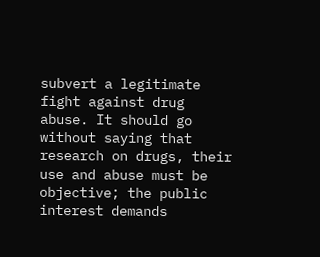subvert a legitimate fight against drug abuse. It should go without saying that research on drugs, their use and abuse must be objective; the public interest demands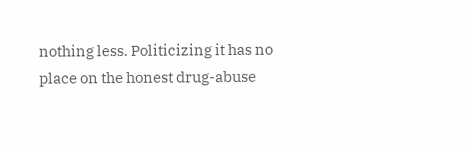nothing less. Politicizing it has no place on the honest drug-abuse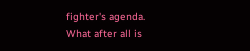fighter's agenda. What after all is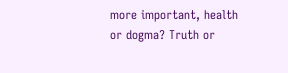more important, health or dogma? Truth or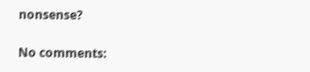nonsense?

No comments: